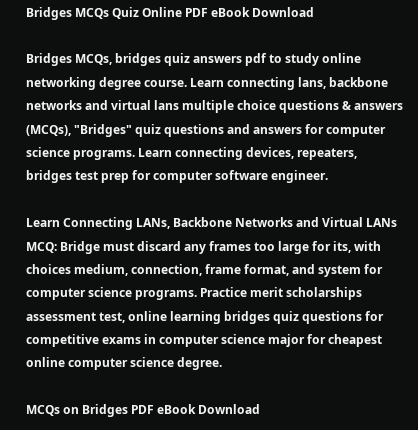Bridges MCQs Quiz Online PDF eBook Download

Bridges MCQs, bridges quiz answers pdf to study online networking degree course. Learn connecting lans, backbone networks and virtual lans multiple choice questions & answers (MCQs), "Bridges" quiz questions and answers for computer science programs. Learn connecting devices, repeaters, bridges test prep for computer software engineer.

Learn Connecting LANs, Backbone Networks and Virtual LANs MCQ: Bridge must discard any frames too large for its, with choices medium, connection, frame format, and system for computer science programs. Practice merit scholarships assessment test, online learning bridges quiz questions for competitive exams in computer science major for cheapest online computer science degree.

MCQs on Bridges PDF eBook Download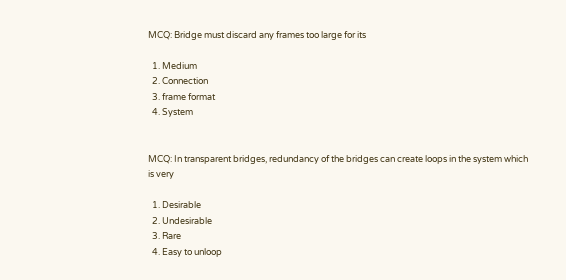MCQ: Bridge must discard any frames too large for its

  1. Medium
  2. Connection
  3. frame format
  4. System


MCQ: In transparent bridges, redundancy of the bridges can create loops in the system which is very

  1. Desirable
  2. Undesirable
  3. Rare
  4. Easy to unloop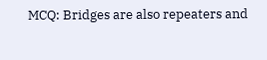MCQ: Bridges are also repeaters and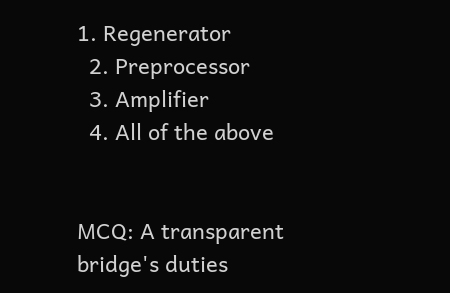1. Regenerator
  2. Preprocessor
  3. Amplifier
  4. All of the above


MCQ: A transparent bridge's duties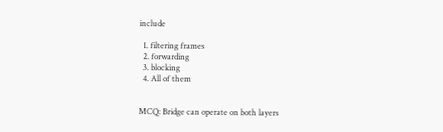include

  1. filtering frames
  2. forwarding
  3. blocking
  4. All of them


MCQ: Bridge can operate on both layers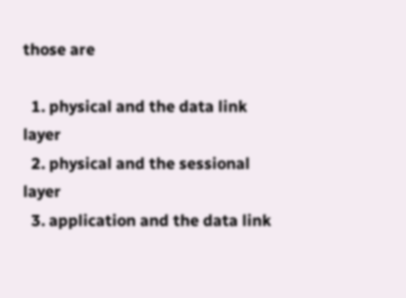those are

  1. physical and the data link layer
  2. physical and the sessional layer
  3. application and the data link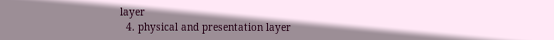layer
  4. physical and presentation layer